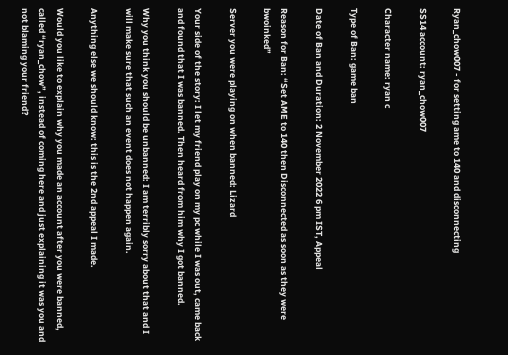Ryan_chow007 - for setting ame to 140 and disconnecting

SS14 account: ryan_chow007

Character name: ryan c

Type of Ban: game ban

Date of Ban and Duration: 2 November 2022 6 pm IST, Appeal

Reason for Ban: “Set AME to 140 then Disconnected as soon as they were bwoinked”

Server you were playing on when banned: Lizard

Your side of the story: I let my friend play on my pc while I was out, came back and found that I was banned. Then heard from him why I got banned.

Why you think you should be unbanned: I am terribly sorry about that and I will make sure that such an event does not happen again.

Anything else we should know: this is the 2nd appeal I made.

Would you like to explain why you made an account after you were banned, called “ryan_chow”, instead of coming here and just explaining it was you and not blaming your friend?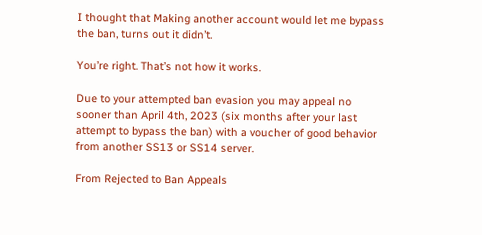I thought that Making another account would let me bypass the ban, turns out it didn’t.

You’re right. That’s not how it works.

Due to your attempted ban evasion you may appeal no sooner than April 4th, 2023 (six months after your last attempt to bypass the ban) with a voucher of good behavior from another SS13 or SS14 server.

From Rejected to Ban Appeals